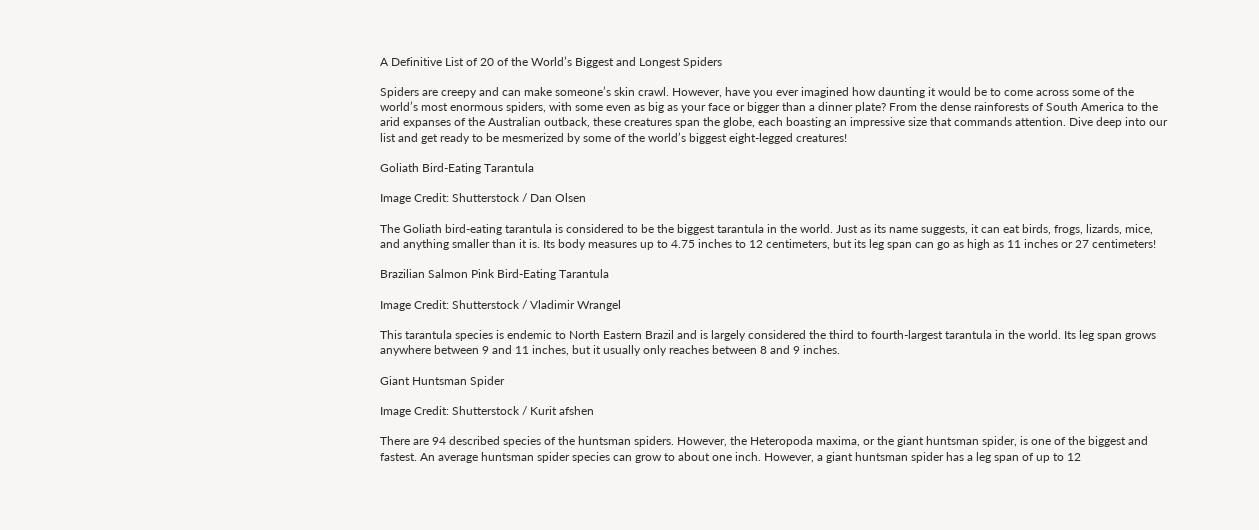A Definitive List of 20 of the World’s Biggest and Longest Spiders

Spiders are creepy and can make someone’s skin crawl. However, have you ever imagined how daunting it would be to come across some of the world’s most enormous spiders, with some even as big as your face or bigger than a dinner plate? From the dense rainforests of South America to the arid expanses of the Australian outback, these creatures span the globe, each boasting an impressive size that commands attention. Dive deep into our list and get ready to be mesmerized by some of the world’s biggest eight-legged creatures!

Goliath Bird-Eating Tarantula

Image Credit: Shutterstock / Dan Olsen

The Goliath bird-eating tarantula is considered to be the biggest tarantula in the world. Just as its name suggests, it can eat birds, frogs, lizards, mice, and anything smaller than it is. Its body measures up to 4.75 inches to 12 centimeters, but its leg span can go as high as 11 inches or 27 centimeters!

Brazilian Salmon Pink Bird-Eating Tarantula

Image Credit: Shutterstock / Vladimir Wrangel

This tarantula species is endemic to North Eastern Brazil and is largely considered the third to fourth-largest tarantula in the world. Its leg span grows anywhere between 9 and 11 inches, but it usually only reaches between 8 and 9 inches.

Giant Huntsman Spider

Image Credit: Shutterstock / Kurit afshen

There are 94 described species of the huntsman spiders. However, the Heteropoda maxima, or the giant huntsman spider, is one of the biggest and fastest. An average huntsman spider species can grow to about one inch. However, a giant huntsman spider has a leg span of up to 12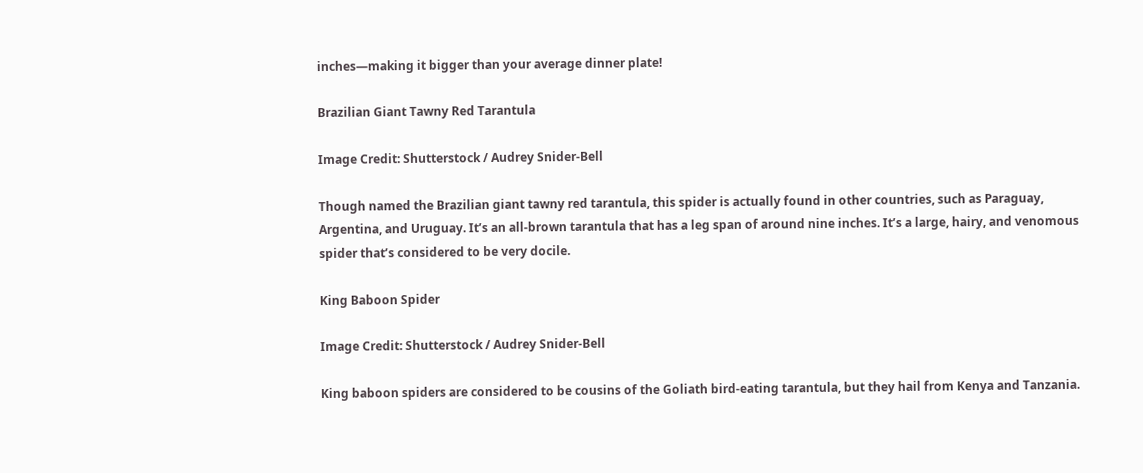inches—making it bigger than your average dinner plate!

Brazilian Giant Tawny Red Tarantula

Image Credit: Shutterstock / Audrey Snider-Bell

Though named the Brazilian giant tawny red tarantula, this spider is actually found in other countries, such as Paraguay, Argentina, and Uruguay. It’s an all-brown tarantula that has a leg span of around nine inches. It’s a large, hairy, and venomous spider that’s considered to be very docile.

King Baboon Spider

Image Credit: Shutterstock / Audrey Snider-Bell

King baboon spiders are considered to be cousins of the Goliath bird-eating tarantula, but they hail from Kenya and Tanzania.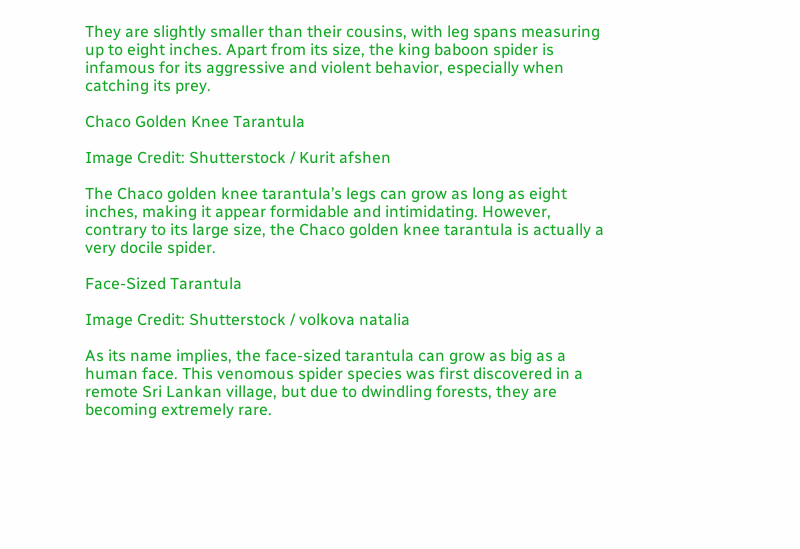They are slightly smaller than their cousins, with leg spans measuring up to eight inches. Apart from its size, the king baboon spider is infamous for its aggressive and violent behavior, especially when catching its prey.

Chaco Golden Knee Tarantula

Image Credit: Shutterstock / Kurit afshen

The Chaco golden knee tarantula’s legs can grow as long as eight inches, making it appear formidable and intimidating. However, contrary to its large size, the Chaco golden knee tarantula is actually a very docile spider.

Face-Sized Tarantula

Image Credit: Shutterstock / volkova natalia

As its name implies, the face-sized tarantula can grow as big as a human face. This venomous spider species was first discovered in a remote Sri Lankan village, but due to dwindling forests, they are becoming extremely rare.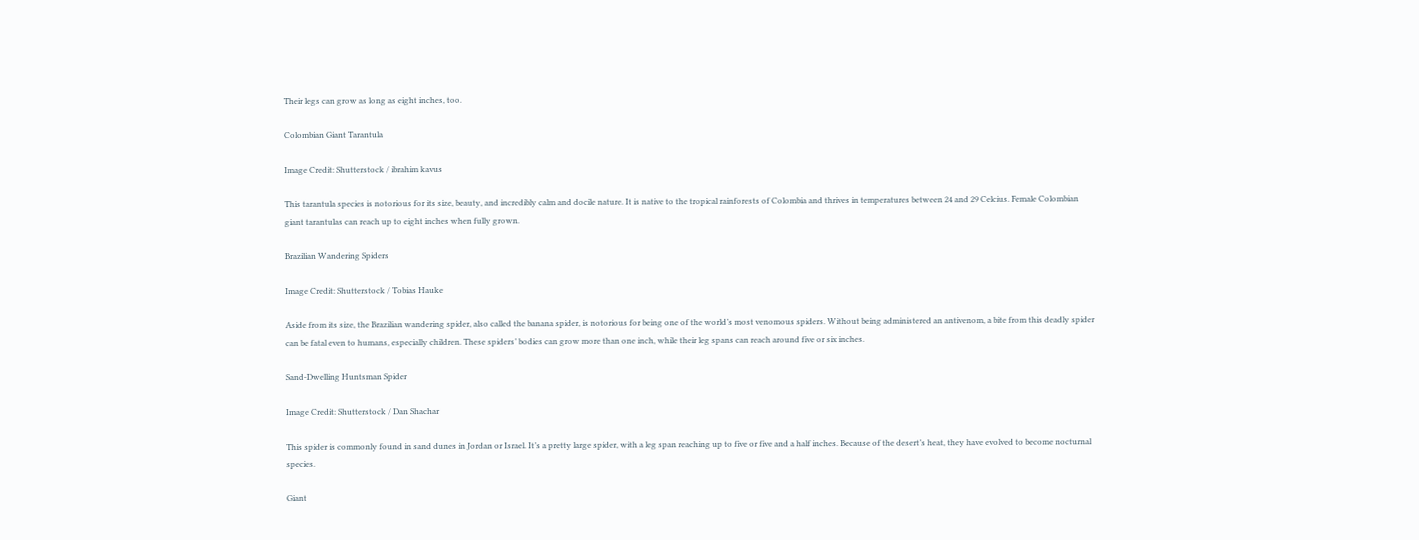Their legs can grow as long as eight inches, too.

Colombian Giant Tarantula

Image Credit: Shutterstock / ibrahim kavus

This tarantula species is notorious for its size, beauty, and incredibly calm and docile nature. It is native to the tropical rainforests of Colombia and thrives in temperatures between 24 and 29 Celcius. Female Colombian giant tarantulas can reach up to eight inches when fully grown.

Brazilian Wandering Spiders

Image Credit: Shutterstock / Tobias Hauke

Aside from its size, the Brazilian wandering spider, also called the banana spider, is notorious for being one of the world’s most venomous spiders. Without being administered an antivenom, a bite from this deadly spider can be fatal even to humans, especially children. These spiders’ bodies can grow more than one inch, while their leg spans can reach around five or six inches.

Sand-Dwelling Huntsman Spider

Image Credit: Shutterstock / Dan Shachar

This spider is commonly found in sand dunes in Jordan or Israel. It’s a pretty large spider, with a leg span reaching up to five or five and a half inches. Because of the desert’s heat, they have evolved to become nocturnal species.

Giant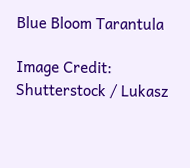Blue Bloom Tarantula

Image Credit: Shutterstock / Lukasz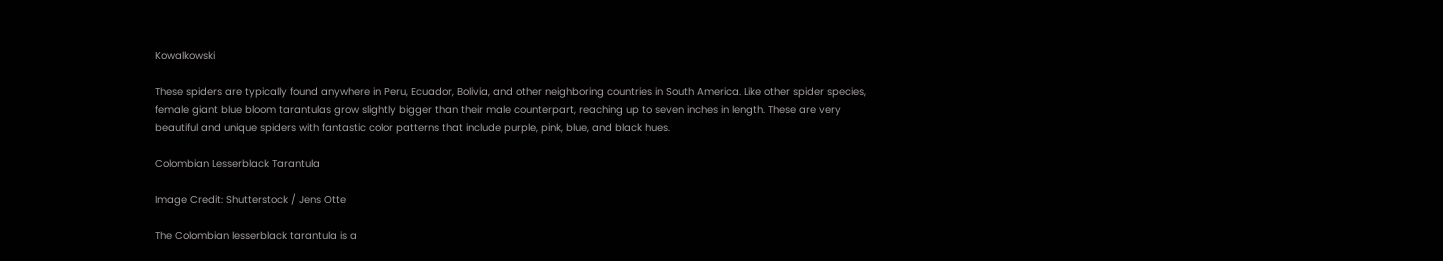Kowalkowski

These spiders are typically found anywhere in Peru, Ecuador, Bolivia, and other neighboring countries in South America. Like other spider species, female giant blue bloom tarantulas grow slightly bigger than their male counterpart, reaching up to seven inches in length. These are very beautiful and unique spiders with fantastic color patterns that include purple, pink, blue, and black hues.

Colombian Lesserblack Tarantula

Image Credit: Shutterstock / Jens Otte

The Colombian lesserblack tarantula is a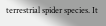terrestrial spider species. It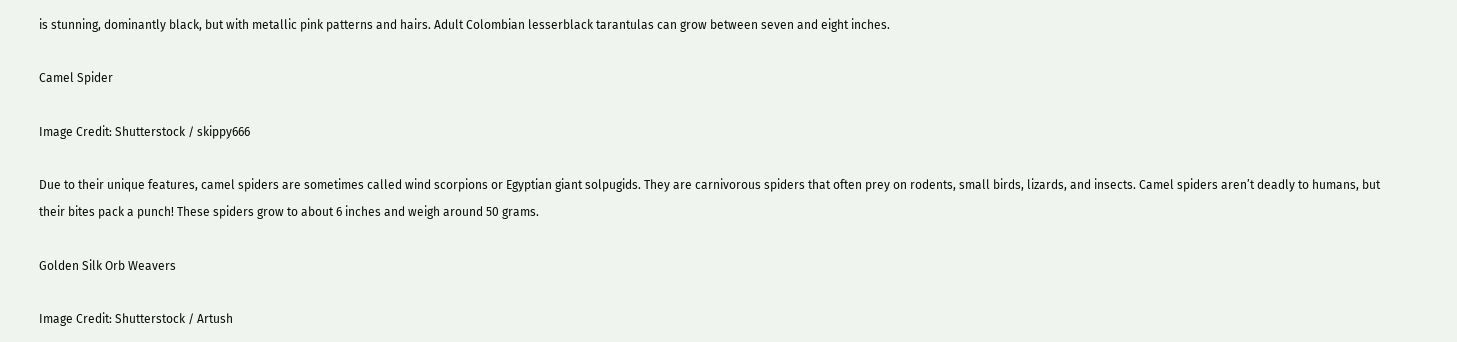is stunning, dominantly black, but with metallic pink patterns and hairs. Adult Colombian lesserblack tarantulas can grow between seven and eight inches.

Camel Spider

Image Credit: Shutterstock / skippy666

Due to their unique features, camel spiders are sometimes called wind scorpions or Egyptian giant solpugids. They are carnivorous spiders that often prey on rodents, small birds, lizards, and insects. Camel spiders aren’t deadly to humans, but their bites pack a punch! These spiders grow to about 6 inches and weigh around 50 grams.

Golden Silk Orb Weavers

Image Credit: Shutterstock / Artush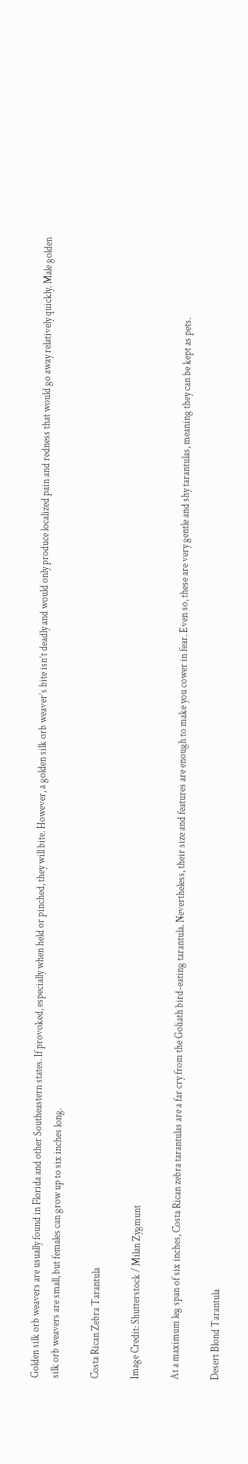Golden silk orb weavers are usually found in Florida and other Southeastern states. If provoked, especially when held or pinched, they will bite. However, a golden silk orb weaver’s bite isn’t deadly and would only produce localized pain and redness that would go away relatively quickly. Male golden silk orb weavers are small, but females can grow up to six inches long.

Costa Rican Zebra Tarantula

Image Credit: Shutterstock / Milan Zygmunt

At a maximum leg span of six inches, Costa Rican zebra tarantulas are a far cry from the Goliath bird-eating tarantula. Nevertheless, their size and features are enough to make you cower in fear. Even so, these are very gentle and shy tarantulas, meaning they can be kept as pets.

Desert Blond Tarantula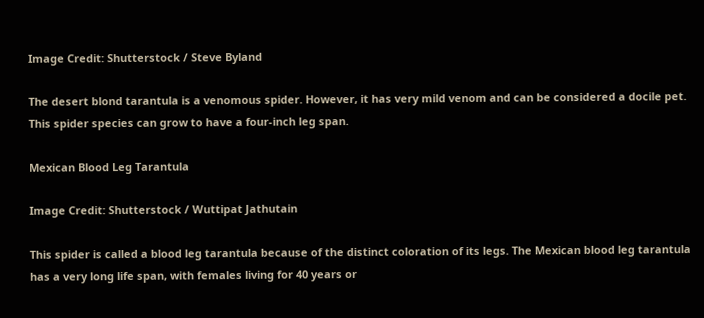Image Credit: Shutterstock / Steve Byland

The desert blond tarantula is a venomous spider. However, it has very mild venom and can be considered a docile pet. This spider species can grow to have a four-inch leg span.

Mexican Blood Leg Tarantula

Image Credit: Shutterstock / Wuttipat Jathutain

This spider is called a blood leg tarantula because of the distinct coloration of its legs. The Mexican blood leg tarantula has a very long life span, with females living for 40 years or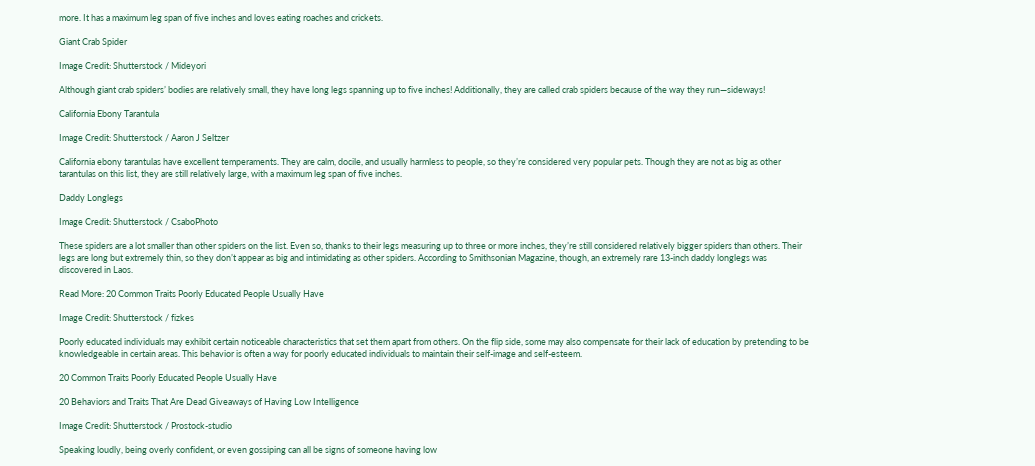more. It has a maximum leg span of five inches and loves eating roaches and crickets.

Giant Crab Spider

Image Credit: Shutterstock / Mideyori

Although giant crab spiders’ bodies are relatively small, they have long legs spanning up to five inches! Additionally, they are called crab spiders because of the way they run—sideways!

California Ebony Tarantula

Image Credit: Shutterstock / Aaron J Seltzer

California ebony tarantulas have excellent temperaments. They are calm, docile, and usually harmless to people, so they’re considered very popular pets. Though they are not as big as other tarantulas on this list, they are still relatively large, with a maximum leg span of five inches.

Daddy Longlegs

Image Credit: Shutterstock / CsaboPhoto

These spiders are a lot smaller than other spiders on the list. Even so, thanks to their legs measuring up to three or more inches, they’re still considered relatively bigger spiders than others. Their legs are long but extremely thin, so they don’t appear as big and intimidating as other spiders. According to Smithsonian Magazine, though, an extremely rare 13-inch daddy longlegs was discovered in Laos.

Read More: 20 Common Traits Poorly Educated People Usually Have

Image Credit: Shutterstock / fizkes

Poorly educated individuals may exhibit certain noticeable characteristics that set them apart from others. On the flip side, some may also compensate for their lack of education by pretending to be knowledgeable in certain areas. This behavior is often a way for poorly educated individuals to maintain their self-image and self-esteem.

20 Common Traits Poorly Educated People Usually Have

20 Behaviors and Traits That Are Dead Giveaways of Having Low Intelligence

Image Credit: Shutterstock / Prostock-studio

Speaking loudly, being overly confident, or even gossiping can all be signs of someone having low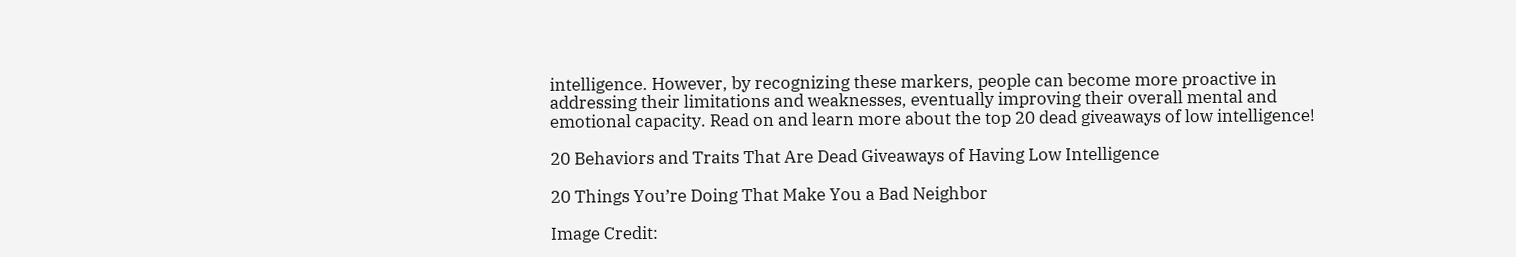intelligence. However, by recognizing these markers, people can become more proactive in addressing their limitations and weaknesses, eventually improving their overall mental and emotional capacity. Read on and learn more about the top 20 dead giveaways of low intelligence!

20 Behaviors and Traits That Are Dead Giveaways of Having Low Intelligence

20 Things You’re Doing That Make You a Bad Neighbor

Image Credit: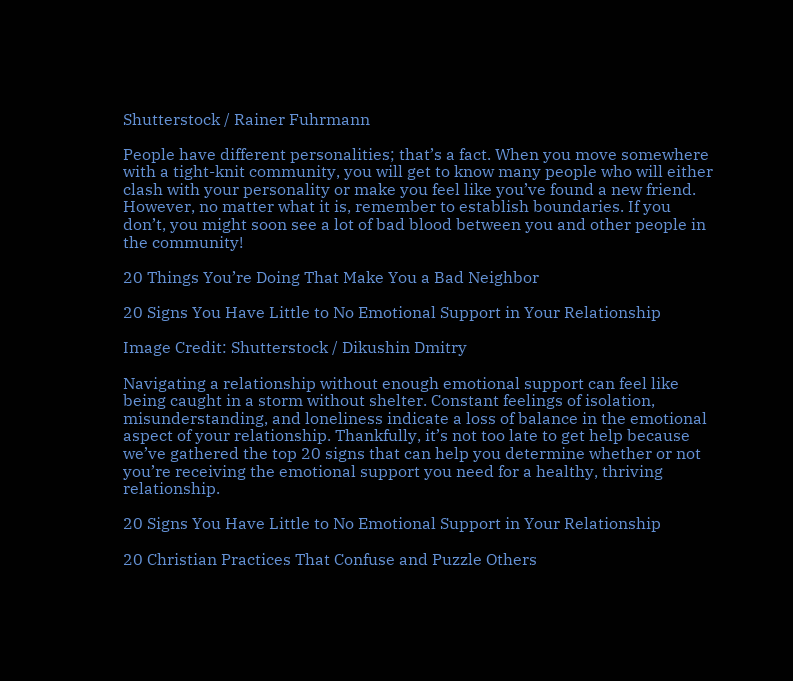Shutterstock / Rainer Fuhrmann

People have different personalities; that’s a fact. When you move somewhere with a tight-knit community, you will get to know many people who will either clash with your personality or make you feel like you’ve found a new friend. However, no matter what it is, remember to establish boundaries. If you don’t, you might soon see a lot of bad blood between you and other people in the community!

20 Things You’re Doing That Make You a Bad Neighbor

20 Signs You Have Little to No Emotional Support in Your Relationship

Image Credit: Shutterstock / Dikushin Dmitry

Navigating a relationship without enough emotional support can feel like being caught in a storm without shelter. Constant feelings of isolation, misunderstanding, and loneliness indicate a loss of balance in the emotional aspect of your relationship. Thankfully, it’s not too late to get help because we’ve gathered the top 20 signs that can help you determine whether or not you’re receiving the emotional support you need for a healthy, thriving relationship.

20 Signs You Have Little to No Emotional Support in Your Relationship

20 Christian Practices That Confuse and Puzzle Others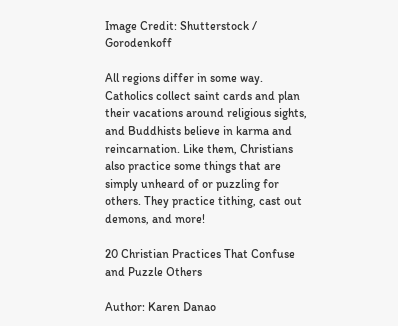Image Credit: Shutterstock / Gorodenkoff

All regions differ in some way. Catholics collect saint cards and plan their vacations around religious sights, and Buddhists believe in karma and reincarnation. Like them, Christians also practice some things that are simply unheard of or puzzling for others. They practice tithing, cast out demons, and more!

20 Christian Practices That Confuse and Puzzle Others

Author: Karen Danao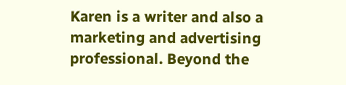Karen is a writer and also a marketing and advertising professional. Beyond the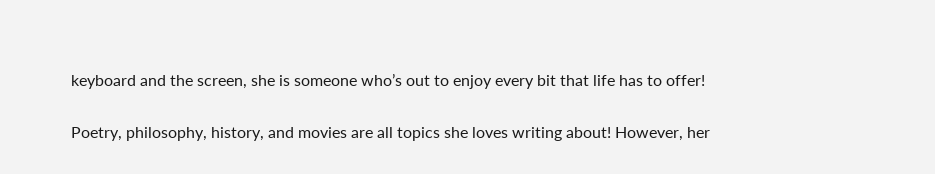keyboard and the screen, she is someone who’s out to enjoy every bit that life has to offer!

Poetry, philosophy, history, and movies are all topics she loves writing about! However, her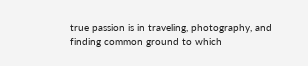true passion is in traveling, photography, and finding common ground to which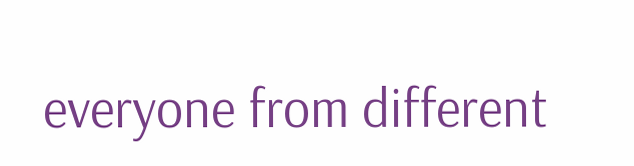everyone from different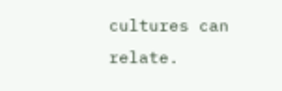cultures can relate.